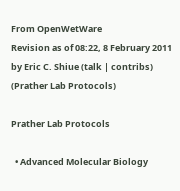From OpenWetWare
Revision as of 08:22, 8 February 2011 by Eric C. Shiue (talk | contribs) (Prather Lab Protocols)

Prather Lab Protocols

  • Advanced Molecular Biology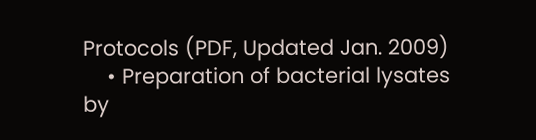Protocols (PDF, Updated Jan. 2009)
    • Preparation of bacterial lysates by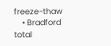freeze-thaw
    • Bradford total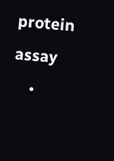protein assay
    •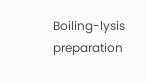Boiling-lysis preparation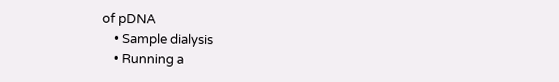of pDNA
    • Sample dialysis
    • Running a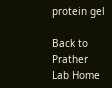protein gel

Back to Prather Lab Home